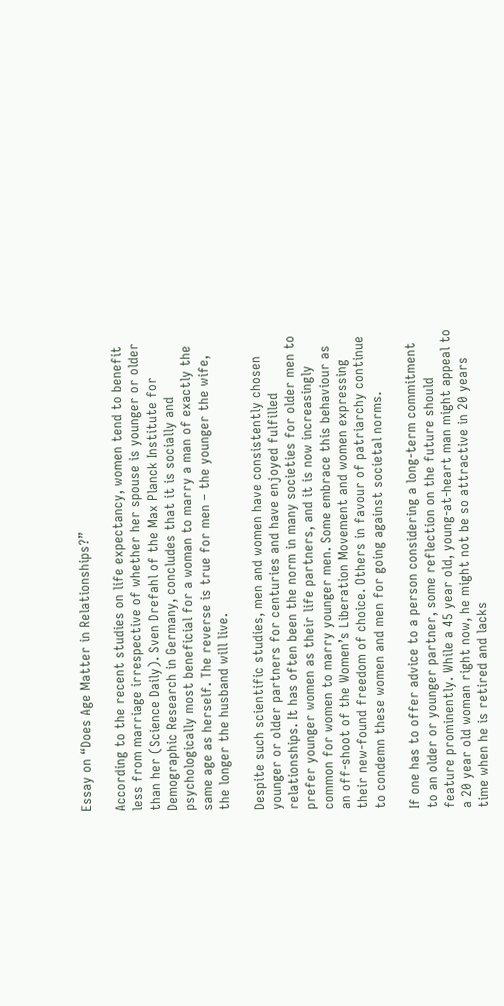Essay on “Does Age Matter in Relationships?”

According to the recent studies on life expectancy, women tend to benefit less from marriage irrespective of whether her spouse is younger or older than her (Science Daily). Sven Drefahl of the Max Planck Institute for Demographic Research in Germany, concludes that it is socially and psychologically most beneficial for a woman to marry a man of exactly the same age as herself. The reverse is true for men – the younger the wife, the longer the husband will live.

Despite such scientific studies, men and women have consistently chosen younger or older partners for centuries and have enjoyed fulfilled relationships. It has often been the norm in many societies for older men to prefer younger women as their life partners, and it is now increasingly common for women to marry younger men. Some embrace this behaviour as an off-shoot of the Women’s Liberation Movement and women expressing their new-found freedom of choice. Others in favour of patriarchy continue to condemn these women and men for going against societal norms.

If one has to offer advice to a person considering a long-term commitment to an older or younger partner, some reflection on the future should feature prominently. While a 45 year old, young-at-heart man might appeal to a 20 year old woman right now, he might not be so attractive in 20 years time when he is retired and lacks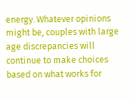energy. Whatever opinions might be, couples with large age discrepancies will continue to make choices based on what works for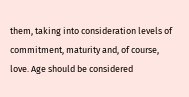them, taking into consideration levels of commitment, maturity and, of course, love. Age should be considered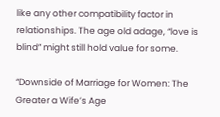like any other compatibility factor in relationships. The age old adage, “love is blind” might still hold value for some.

“Downside of Marriage for Women: The Greater a Wife’s Age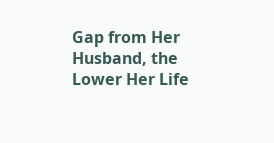Gap from Her Husband, the Lower Her Life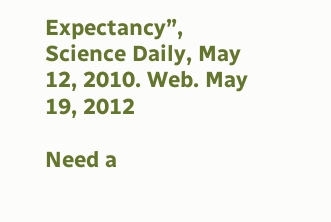Expectancy”, Science Daily, May 12, 2010. Web. May 19, 2012

Need a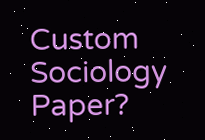Custom Sociology Paper?